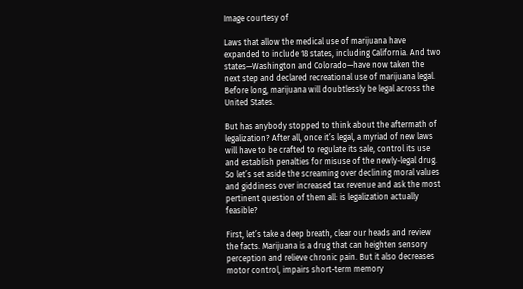Image courtesy of

Laws that allow the medical use of marijuana have expanded to include 18 states, including California. And two states—Washington and Colorado—have now taken the next step and declared recreational use of marijuana legal. Before long, marijuana will doubtlessly be legal across the United States.

But has anybody stopped to think about the aftermath of legalization? After all, once it’s legal, a myriad of new laws will have to be crafted to regulate its sale, control its use and establish penalties for misuse of the newly-legal drug. So let’s set aside the screaming over declining moral values and giddiness over increased tax revenue and ask the most pertinent question of them all: is legalization actually feasible?

First, let’s take a deep breath, clear our heads and review the facts. Marijuana is a drug that can heighten sensory perception and relieve chronic pain. But it also decreases motor control, impairs short-term memory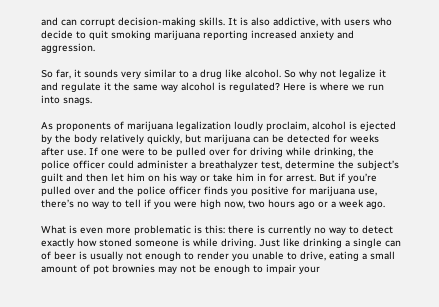and can corrupt decision-making skills. It is also addictive, with users who decide to quit smoking marijuana reporting increased anxiety and aggression.

So far, it sounds very similar to a drug like alcohol. So why not legalize it and regulate it the same way alcohol is regulated? Here is where we run into snags.

As proponents of marijuana legalization loudly proclaim, alcohol is ejected by the body relatively quickly, but marijuana can be detected for weeks after use. If one were to be pulled over for driving while drinking, the police officer could administer a breathalyzer test, determine the subject’s guilt and then let him on his way or take him in for arrest. But if you’re pulled over and the police officer finds you positive for marijuana use, there’s no way to tell if you were high now, two hours ago or a week ago.

What is even more problematic is this: there is currently no way to detect exactly how stoned someone is while driving. Just like drinking a single can of beer is usually not enough to render you unable to drive, eating a small amount of pot brownies may not be enough to impair your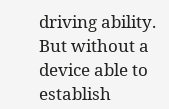driving ability. But without a device able to establish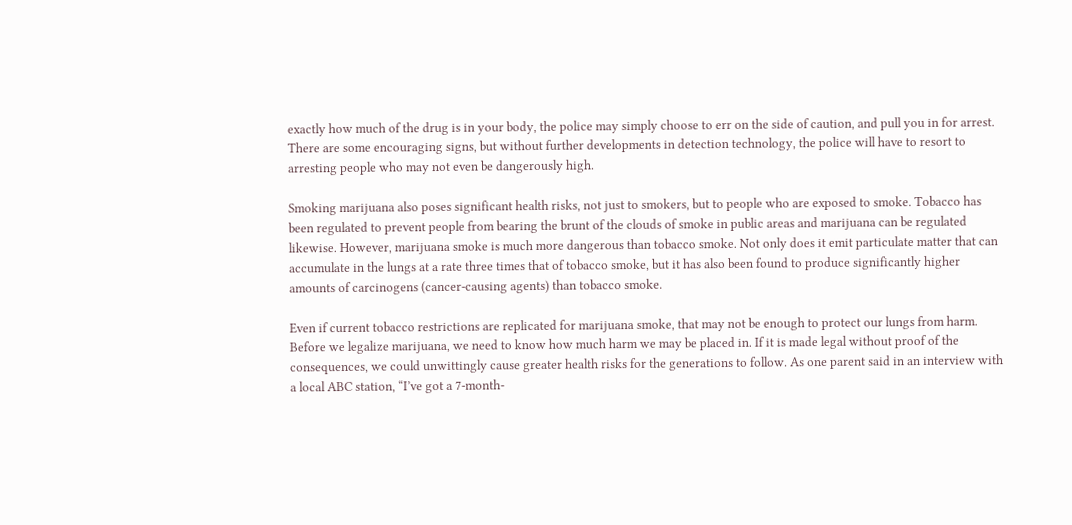exactly how much of the drug is in your body, the police may simply choose to err on the side of caution, and pull you in for arrest. There are some encouraging signs, but without further developments in detection technology, the police will have to resort to arresting people who may not even be dangerously high.

Smoking marijuana also poses significant health risks, not just to smokers, but to people who are exposed to smoke. Tobacco has been regulated to prevent people from bearing the brunt of the clouds of smoke in public areas and marijuana can be regulated likewise. However, marijuana smoke is much more dangerous than tobacco smoke. Not only does it emit particulate matter that can accumulate in the lungs at a rate three times that of tobacco smoke, but it has also been found to produce significantly higher amounts of carcinogens (cancer-causing agents) than tobacco smoke.

Even if current tobacco restrictions are replicated for marijuana smoke, that may not be enough to protect our lungs from harm. Before we legalize marijuana, we need to know how much harm we may be placed in. If it is made legal without proof of the consequences, we could unwittingly cause greater health risks for the generations to follow. As one parent said in an interview with a local ABC station, “I’ve got a 7-month-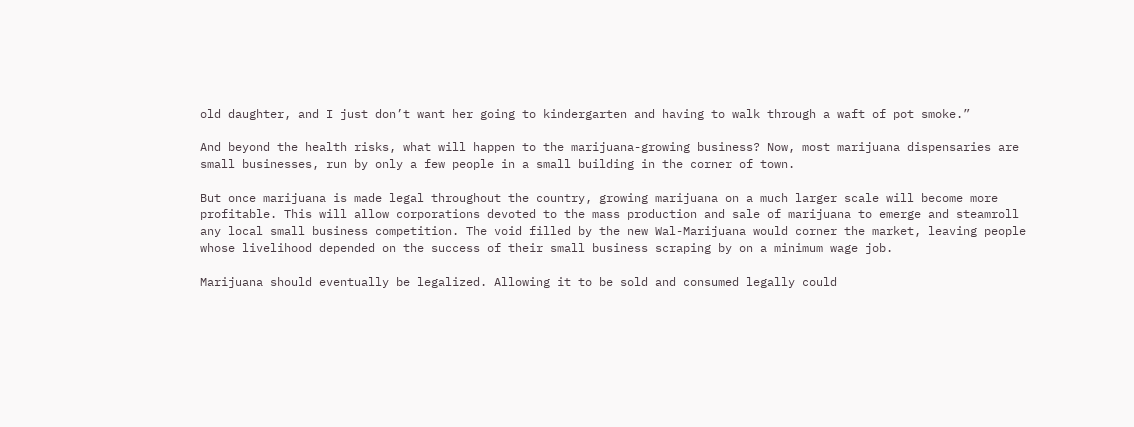old daughter, and I just don’t want her going to kindergarten and having to walk through a waft of pot smoke.”

And beyond the health risks, what will happen to the marijuana-growing business? Now, most marijuana dispensaries are small businesses, run by only a few people in a small building in the corner of town.

But once marijuana is made legal throughout the country, growing marijuana on a much larger scale will become more profitable. This will allow corporations devoted to the mass production and sale of marijuana to emerge and steamroll any local small business competition. The void filled by the new Wal-Marijuana would corner the market, leaving people whose livelihood depended on the success of their small business scraping by on a minimum wage job.

Marijuana should eventually be legalized. Allowing it to be sold and consumed legally could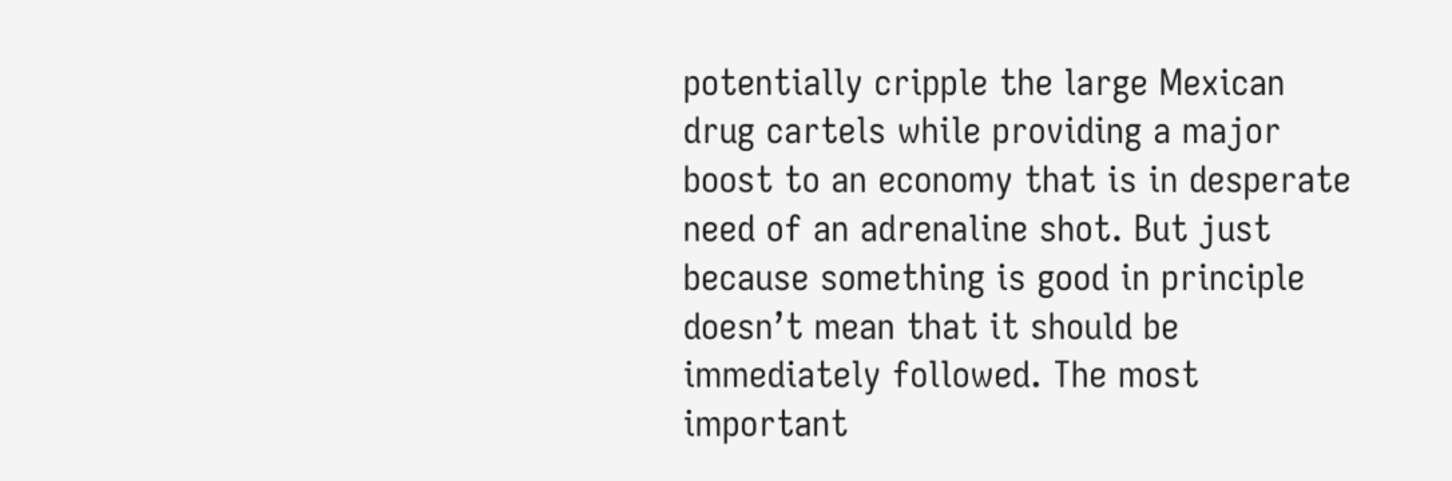potentially cripple the large Mexican drug cartels while providing a major boost to an economy that is in desperate need of an adrenaline shot. But just because something is good in principle doesn’t mean that it should be immediately followed. The most important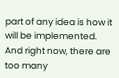part of any idea is how it will be implemented. And right now, there are too many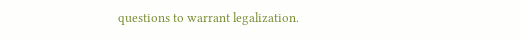questions to warrant legalization.